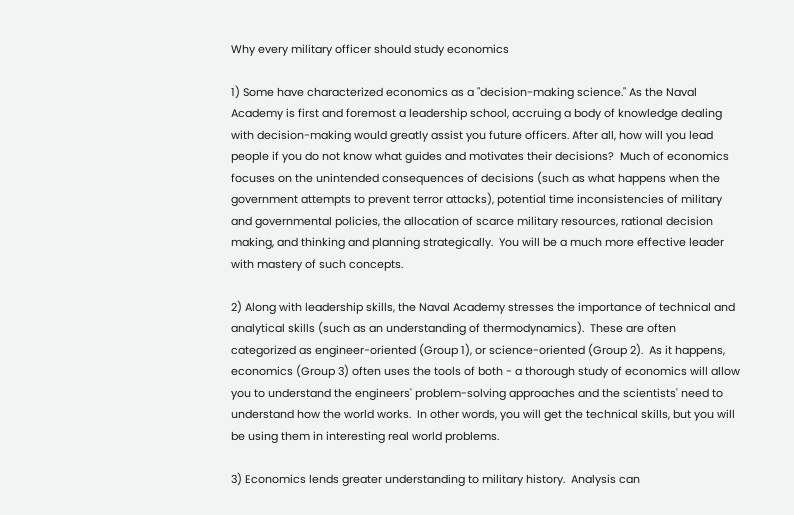Why every military officer should study economics

1) Some have characterized economics as a "decision-making science." As the Naval Academy is first and foremost a leadership school, accruing a body of knowledge dealing with decision-making would greatly assist you future officers. After all, how will you lead people if you do not know what guides and motivates their decisions?  Much of economics focuses on the unintended consequences of decisions (such as what happens when the government attempts to prevent terror attacks), potential time inconsistencies of military and governmental policies, the allocation of scarce military resources, rational decision making, and thinking and planning strategically.  You will be a much more effective leader with mastery of such concepts.

2) Along with leadership skills, the Naval Academy stresses the importance of technical and analytical skills (such as an understanding of thermodynamics).  These are often categorized as engineer-oriented (Group 1), or science-oriented (Group 2).  As it happens, economics (Group 3) often uses the tools of both - a thorough study of economics will allow you to understand the engineers' problem-solving approaches and the scientists' need to understand how the world works.  In other words, you will get the technical skills, but you will be using them in interesting real world problems.

3) Economics lends greater understanding to military history.  Analysis can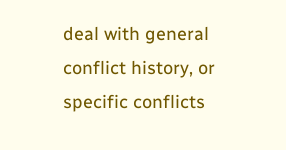deal with general conflict history, or specific conflicts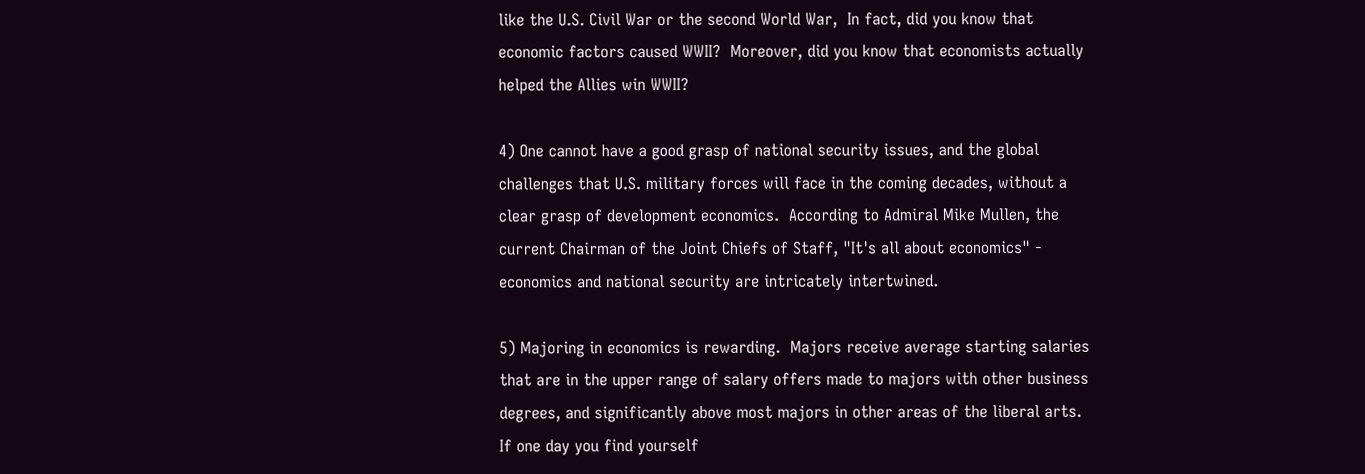like the U.S. Civil War or the second World War,  In fact, did you know that economic factors caused WWII?  Moreover, did you know that economists actually helped the Allies win WWII?

4) One cannot have a good grasp of national security issues, and the global challenges that U.S. military forces will face in the coming decades, without a clear grasp of development economics.  According to Admiral Mike Mullen, the current Chairman of the Joint Chiefs of Staff, "It's all about economics" - economics and national security are intricately intertwined.

5) Majoring in economics is rewarding.  Majors receive average starting salaries that are in the upper range of salary offers made to majors with other business degrees, and significantly above most majors in other areas of the liberal arts.  If one day you find yourself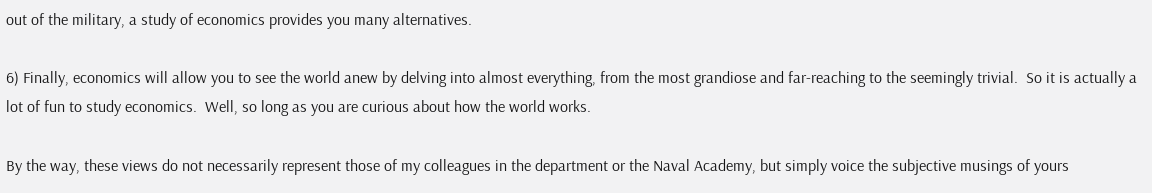out of the military, a study of economics provides you many alternatives.

6) Finally, economics will allow you to see the world anew by delving into almost everything, from the most grandiose and far-reaching to the seemingly trivial.  So it is actually a lot of fun to study economics.  Well, so long as you are curious about how the world works.

By the way, these views do not necessarily represent those of my colleagues in the department or the Naval Academy, but simply voice the subjective musings of yours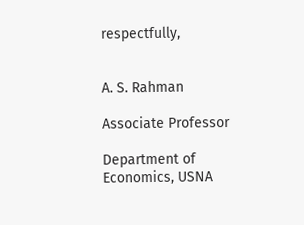respectfully,


A. S. Rahman

Associate Professor

Department of Economics, USNA